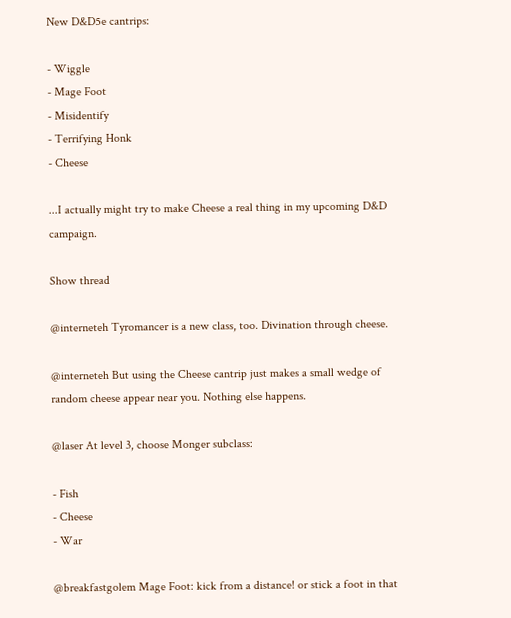New D&D5e cantrips:

- Wiggle
- Mage Foot
- Misidentify
- Terrifying Honk
- Cheese

...I actually might try to make Cheese a real thing in my upcoming D&D campaign.

Show thread

@interneteh Tyromancer is a new class, too. Divination through cheese.

@interneteh But using the Cheese cantrip just makes a small wedge of random cheese appear near you. Nothing else happens.

@laser At level 3, choose Monger subclass:

- Fish
- Cheese
- War

@breakfastgolem Mage Foot: kick from a distance! or stick a foot in that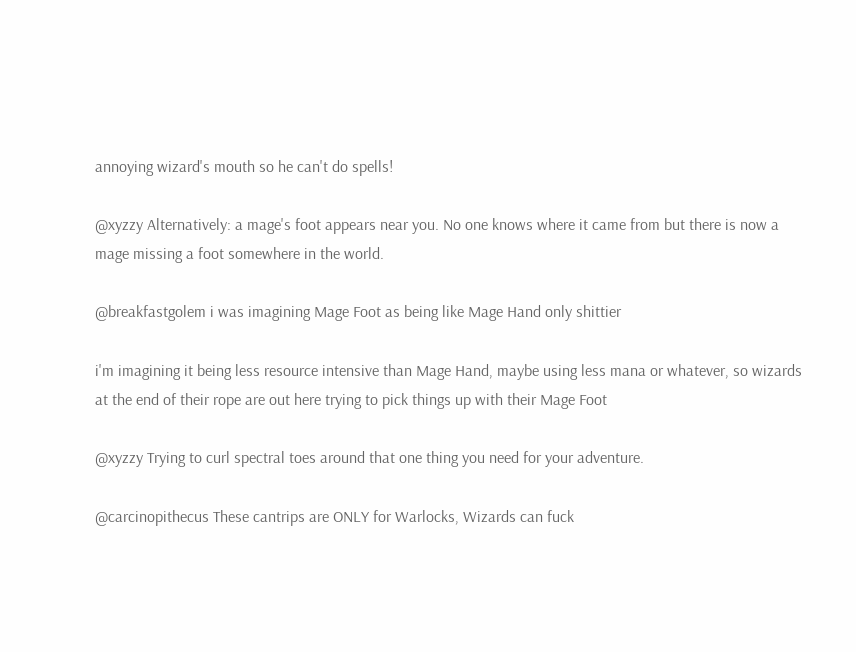annoying wizard's mouth so he can't do spells!

@xyzzy Alternatively: a mage's foot appears near you. No one knows where it came from but there is now a mage missing a foot somewhere in the world.

@breakfastgolem i was imagining Mage Foot as being like Mage Hand only shittier

i'm imagining it being less resource intensive than Mage Hand, maybe using less mana or whatever, so wizards at the end of their rope are out here trying to pick things up with their Mage Foot

@xyzzy Trying to curl spectral toes around that one thing you need for your adventure.

@carcinopithecus These cantrips are ONLY for Warlocks, Wizards can fuck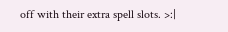off with their extra spell slots. >:|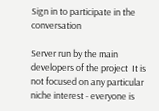Sign in to participate in the conversation

Server run by the main developers of the project  It is not focused on any particular niche interest - everyone is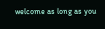welcome as long as you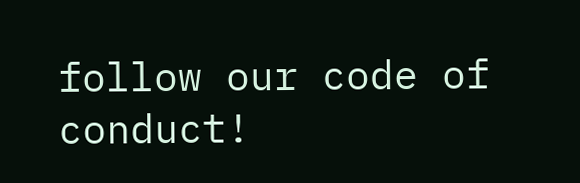follow our code of conduct!